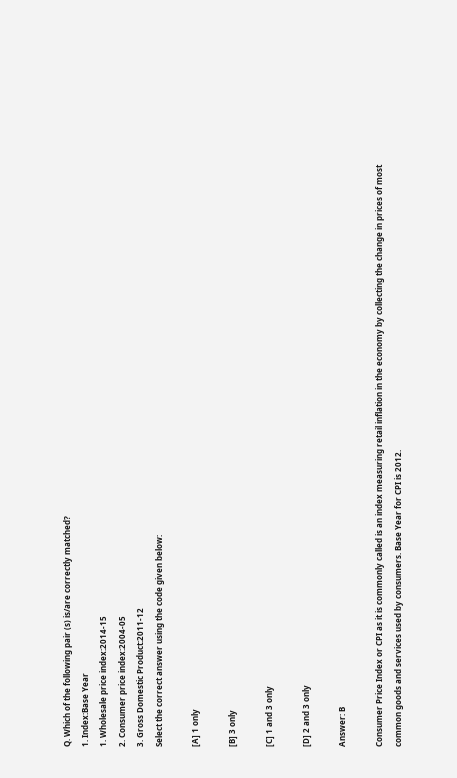Q. Which of the following pair (s) is/are correctly matched?
1. Index:Base Year
1. Wholesale price index:2014-15
2. Consumer price index:2004-05
3. Gross Domestic Product:2011-12
Select the correct answer using the code given below:

[A] 1 only

[B] 3 only

[C] 1 and 3 only

[D] 2 and 3 only

Answer: B

Consumer Price Index or CPI as it is commonly called is an index measuring retail inflation in the economy by collecting the change in prices of most common goods and services used by consumers. Base Year for CPI is 2012.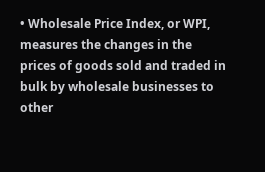• Wholesale Price Index, or WPI, measures the changes in the prices of goods sold and traded in bulk by wholesale businesses to other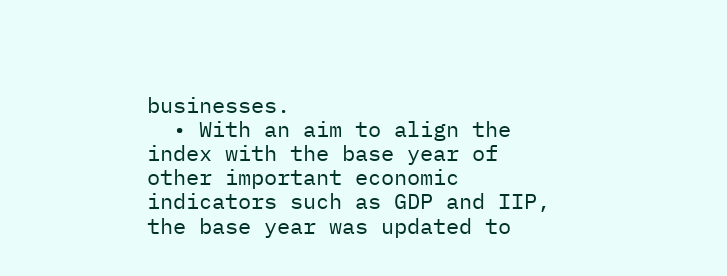businesses.
  • With an aim to align the index with the base year of other important economic indicators such as GDP and IIP, the base year was updated to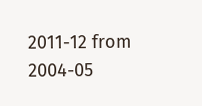2011-12 from 2004-05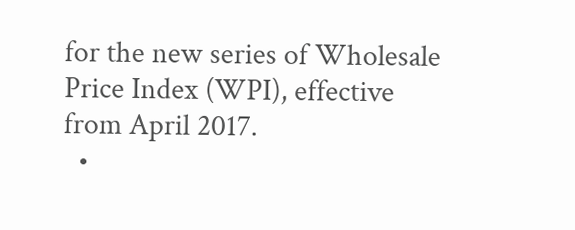for the new series of Wholesale Price Index (WPI), effective from April 2017.
  •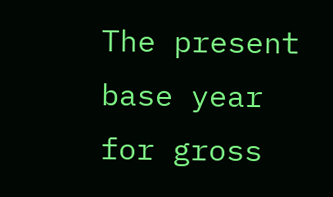The present base year for gross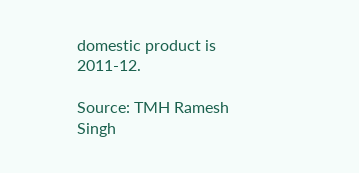domestic product is 2011-12.

Source: TMH Ramesh Singh